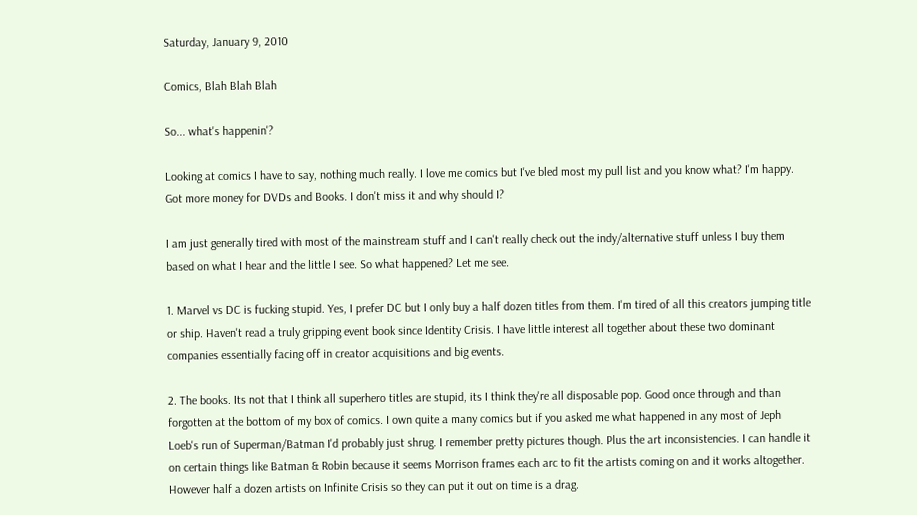Saturday, January 9, 2010

Comics, Blah Blah Blah

So... what's happenin'?

Looking at comics I have to say, nothing much really. I love me comics but I've bled most my pull list and you know what? I'm happy. Got more money for DVDs and Books. I don't miss it and why should I?

I am just generally tired with most of the mainstream stuff and I can't really check out the indy/alternative stuff unless I buy them based on what I hear and the little I see. So what happened? Let me see.

1. Marvel vs DC is fucking stupid. Yes, I prefer DC but I only buy a half dozen titles from them. I'm tired of all this creators jumping title or ship. Haven't read a truly gripping event book since Identity Crisis. I have little interest all together about these two dominant companies essentially facing off in creator acquisitions and big events.

2. The books. Its not that I think all superhero titles are stupid, its I think they're all disposable pop. Good once through and than forgotten at the bottom of my box of comics. I own quite a many comics but if you asked me what happened in any most of Jeph Loeb's run of Superman/Batman I'd probably just shrug. I remember pretty pictures though. Plus the art inconsistencies. I can handle it on certain things like Batman & Robin because it seems Morrison frames each arc to fit the artists coming on and it works altogether. However half a dozen artists on Infinite Crisis so they can put it out on time is a drag.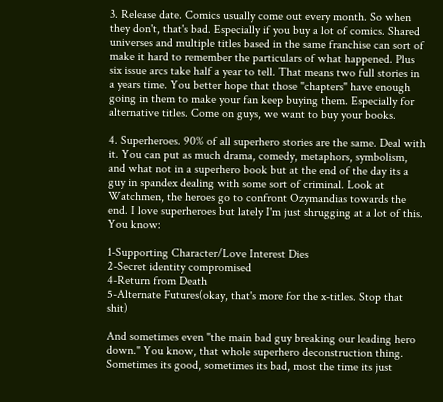3. Release date. Comics usually come out every month. So when they don't, that's bad. Especially if you buy a lot of comics. Shared universes and multiple titles based in the same franchise can sort of make it hard to remember the particulars of what happened. Plus six issue arcs take half a year to tell. That means two full stories in a years time. You better hope that those "chapters" have enough going in them to make your fan keep buying them. Especially for alternative titles. Come on guys, we want to buy your books.

4. Superheroes. 90% of all superhero stories are the same. Deal with it. You can put as much drama, comedy, metaphors, symbolism, and what not in a superhero book but at the end of the day its a guy in spandex dealing with some sort of criminal. Look at Watchmen, the heroes go to confront Ozymandias towards the end. I love superheroes but lately I'm just shrugging at a lot of this. You know:

1-Supporting Character/Love Interest Dies
2-Secret identity compromised
4-Return from Death
5-Alternate Futures(okay, that's more for the x-titles. Stop that shit)

And sometimes even "the main bad guy breaking our leading hero down." You know, that whole superhero deconstruction thing. Sometimes its good, sometimes its bad, most the time its just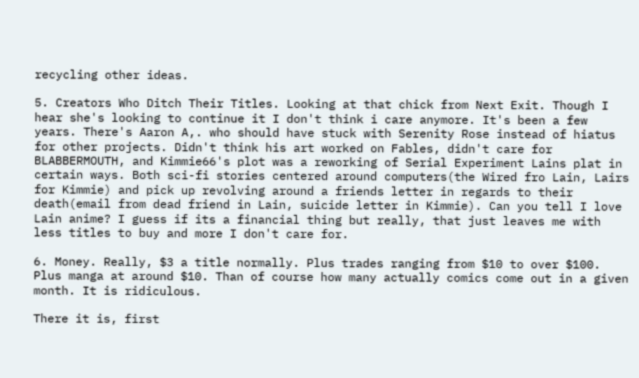recycling other ideas.

5. Creators Who Ditch Their Titles. Looking at that chick from Next Exit. Though I hear she's looking to continue it I don't think i care anymore. It's been a few years. There's Aaron A,. who should have stuck with Serenity Rose instead of hiatus for other projects. Didn't think his art worked on Fables, didn't care for BLABBERMOUTH, and Kimmie66's plot was a reworking of Serial Experiment Lains plat in certain ways. Both sci-fi stories centered around computers(the Wired fro Lain, Lairs for Kimmie) and pick up revolving around a friends letter in regards to their death(email from dead friend in Lain, suicide letter in Kimmie). Can you tell I love Lain anime? I guess if its a financial thing but really, that just leaves me with less titles to buy and more I don't care for.

6. Money. Really, $3 a title normally. Plus trades ranging from $10 to over $100. Plus manga at around $10. Than of course how many actually comics come out in a given month. It is ridiculous.

There it is, first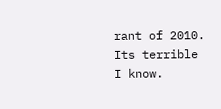rant of 2010. Its terrible I know.